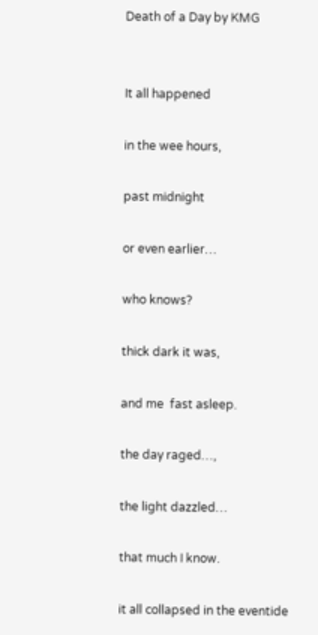Death of a Day by KMG


It all happened

in the wee hours,

past midnight

or even earlier…

who knows?

thick dark it was,

and me  fast asleep.

the day raged…,

the light dazzled…

that much I know.

it all collapsed in the eventide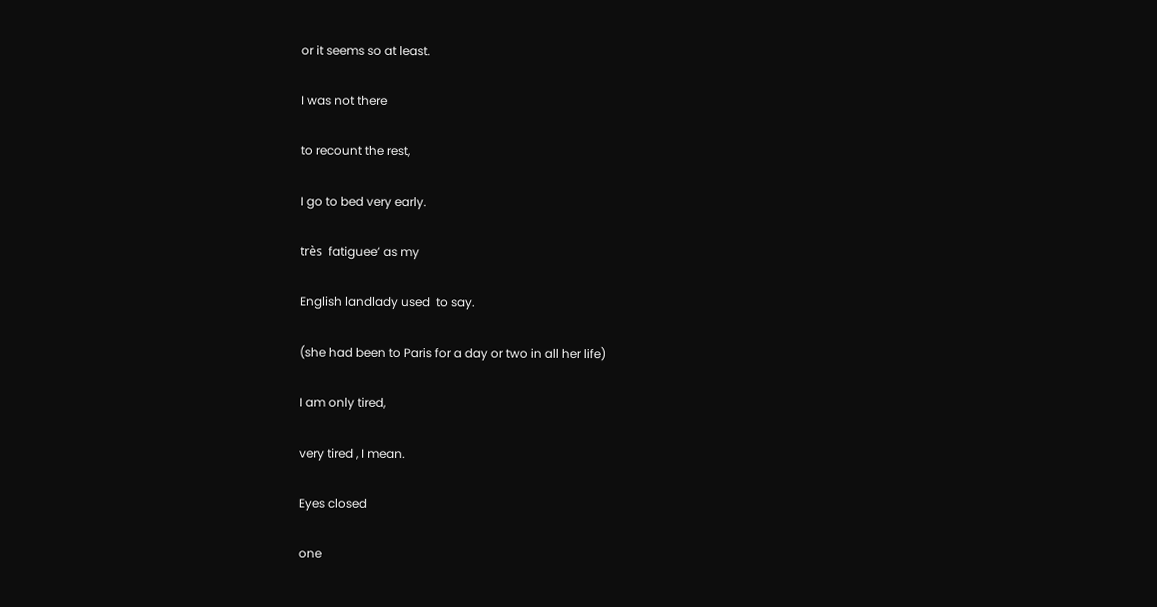or it seems so at least.

I was not there

to recount the rest,

I go to bed very early.

très  fatiguee’ as my

English landlady used  to say.

(she had been to Paris for a day or two in all her life)

I am only tired,

very tired , I mean.

Eyes closed

one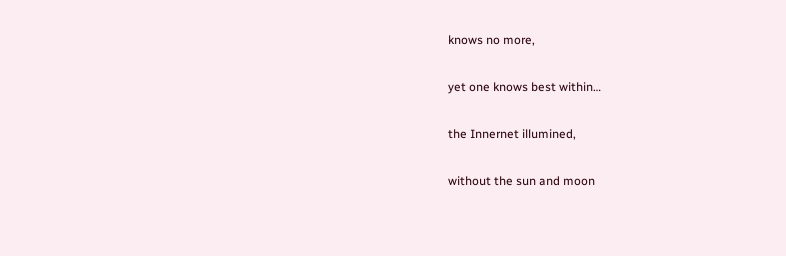knows no more,

yet one knows best within…

the Innernet illumined,

without the sun and moon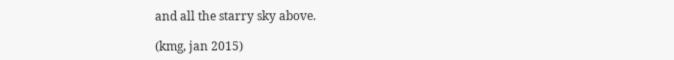and all the starry sky above.

(kmg, jan 2015)